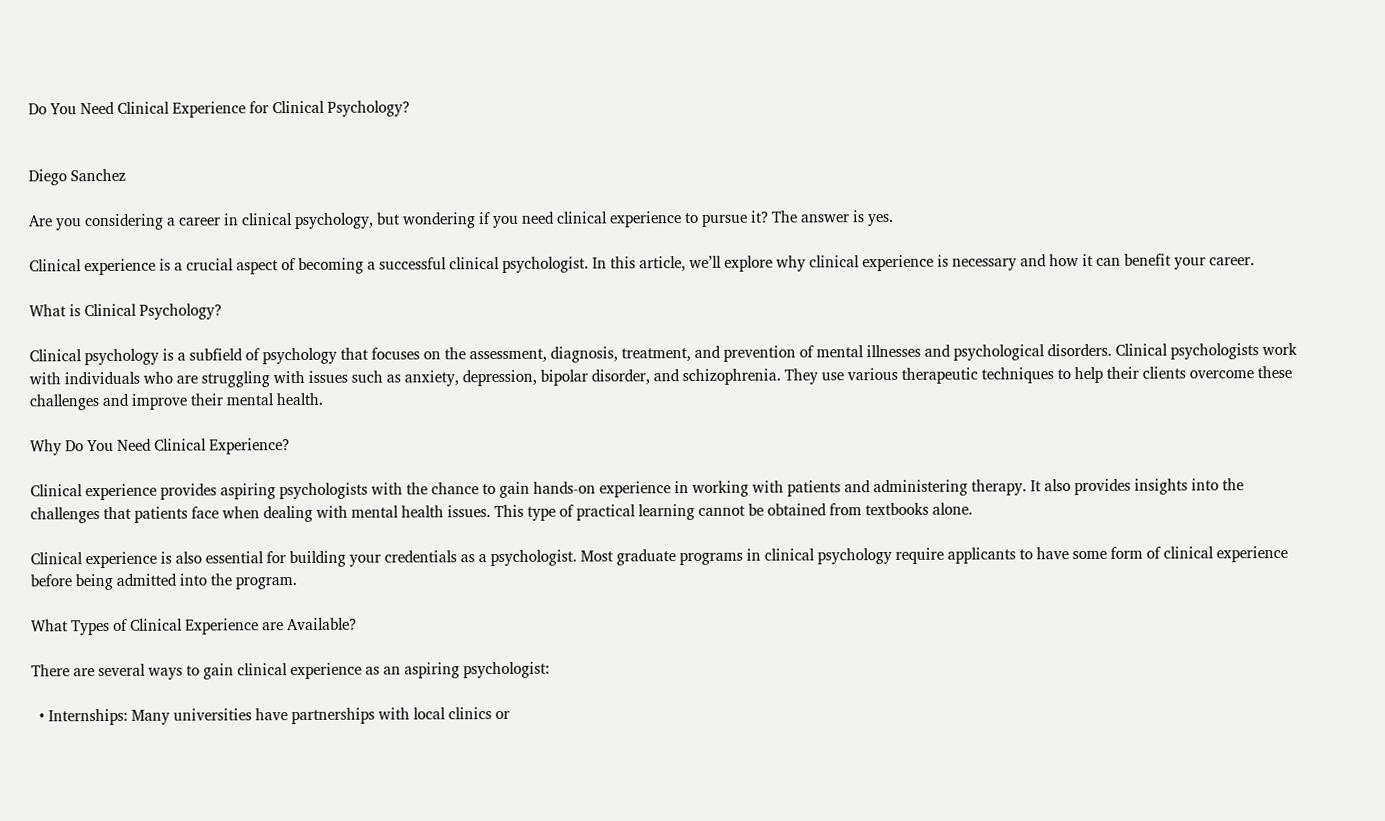Do You Need Clinical Experience for Clinical Psychology?


Diego Sanchez

Are you considering a career in clinical psychology, but wondering if you need clinical experience to pursue it? The answer is yes.

Clinical experience is a crucial aspect of becoming a successful clinical psychologist. In this article, we’ll explore why clinical experience is necessary and how it can benefit your career.

What is Clinical Psychology?

Clinical psychology is a subfield of psychology that focuses on the assessment, diagnosis, treatment, and prevention of mental illnesses and psychological disorders. Clinical psychologists work with individuals who are struggling with issues such as anxiety, depression, bipolar disorder, and schizophrenia. They use various therapeutic techniques to help their clients overcome these challenges and improve their mental health.

Why Do You Need Clinical Experience?

Clinical experience provides aspiring psychologists with the chance to gain hands-on experience in working with patients and administering therapy. It also provides insights into the challenges that patients face when dealing with mental health issues. This type of practical learning cannot be obtained from textbooks alone.

Clinical experience is also essential for building your credentials as a psychologist. Most graduate programs in clinical psychology require applicants to have some form of clinical experience before being admitted into the program.

What Types of Clinical Experience are Available?

There are several ways to gain clinical experience as an aspiring psychologist:

  • Internships: Many universities have partnerships with local clinics or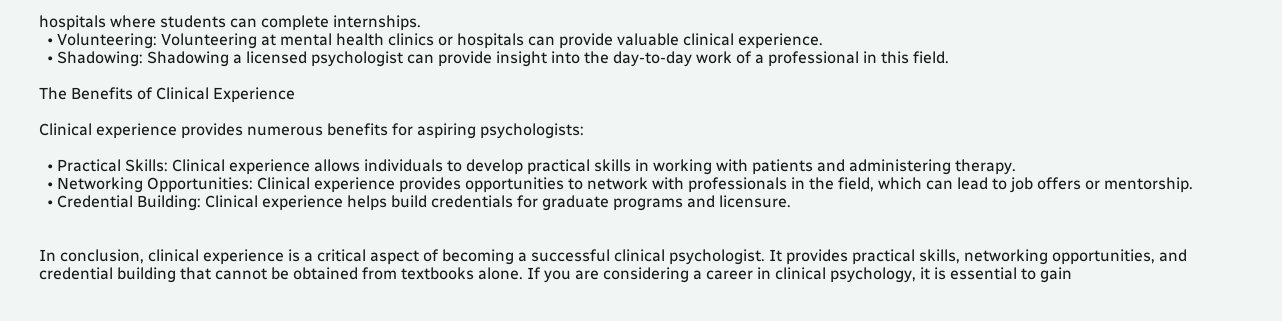hospitals where students can complete internships.
  • Volunteering: Volunteering at mental health clinics or hospitals can provide valuable clinical experience.
  • Shadowing: Shadowing a licensed psychologist can provide insight into the day-to-day work of a professional in this field.

The Benefits of Clinical Experience

Clinical experience provides numerous benefits for aspiring psychologists:

  • Practical Skills: Clinical experience allows individuals to develop practical skills in working with patients and administering therapy.
  • Networking Opportunities: Clinical experience provides opportunities to network with professionals in the field, which can lead to job offers or mentorship.
  • Credential Building: Clinical experience helps build credentials for graduate programs and licensure.


In conclusion, clinical experience is a critical aspect of becoming a successful clinical psychologist. It provides practical skills, networking opportunities, and credential building that cannot be obtained from textbooks alone. If you are considering a career in clinical psychology, it is essential to gain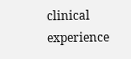clinical experience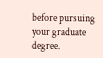before pursuing your graduate degree.